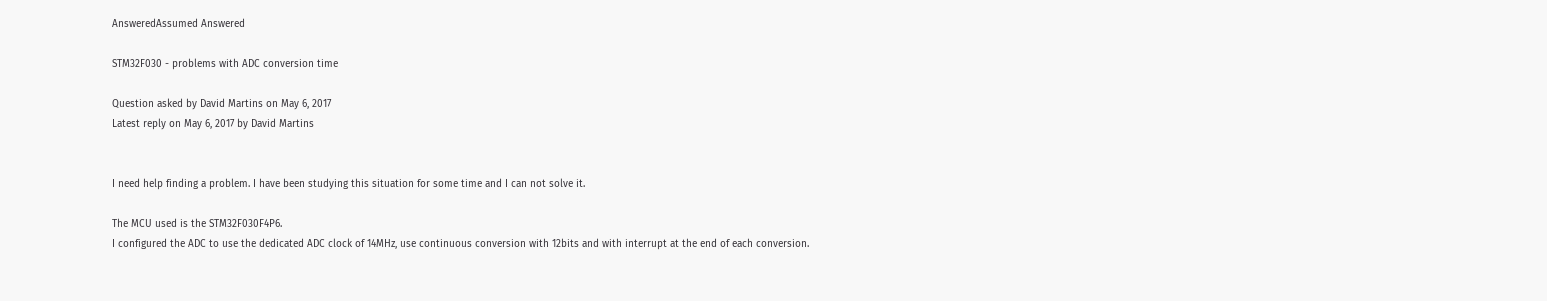AnsweredAssumed Answered

STM32F030 - problems with ADC conversion time

Question asked by David Martins on May 6, 2017
Latest reply on May 6, 2017 by David Martins


I need help finding a problem. I have been studying this situation for some time and I can not solve it.

The MCU used is the STM32F030F4P6.
I configured the ADC to use the dedicated ADC clock of 14MHz, use continuous conversion with 12bits and with interrupt at the end of each conversion.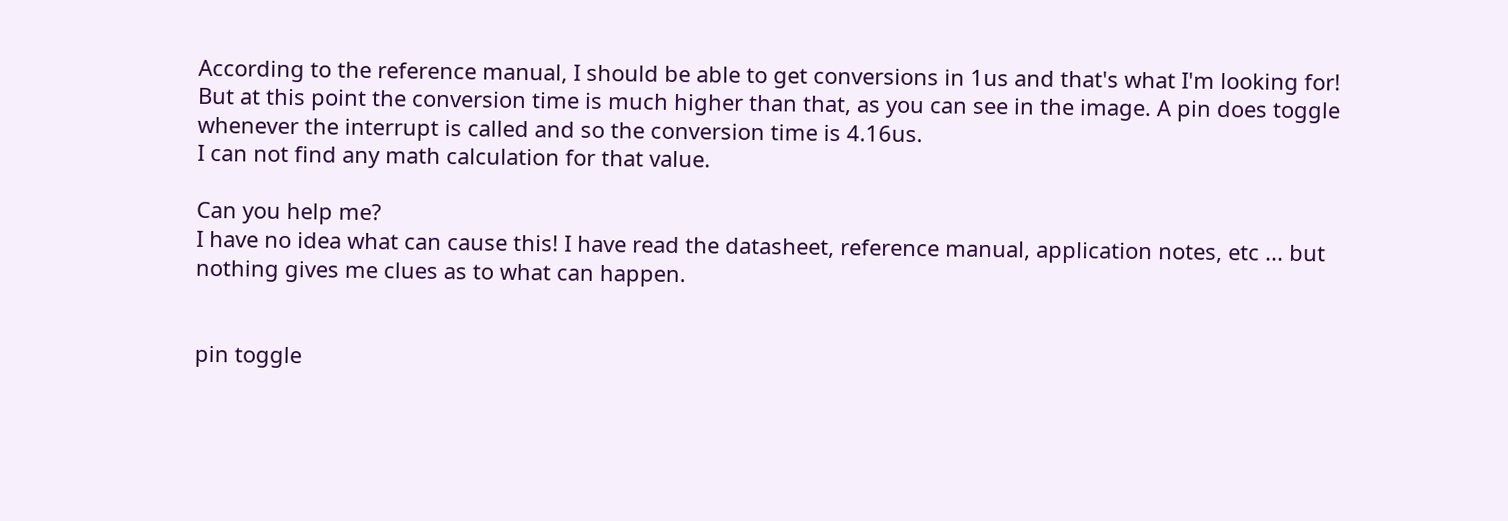According to the reference manual, I should be able to get conversions in 1us and that's what I'm looking for!
But at this point the conversion time is much higher than that, as you can see in the image. A pin does toggle whenever the interrupt is called and so the conversion time is 4.16us.
I can not find any math calculation for that value.

Can you help me?
I have no idea what can cause this! I have read the datasheet, reference manual, application notes, etc ... but nothing gives me clues as to what can happen.


pin toggle